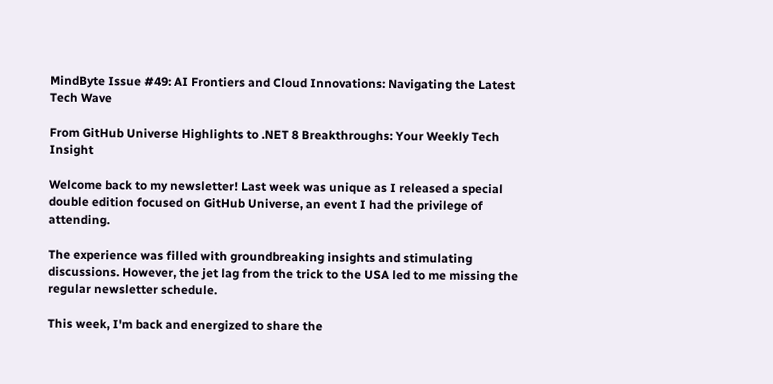MindByte Issue #49: AI Frontiers and Cloud Innovations: Navigating the Latest Tech Wave

From GitHub Universe Highlights to .NET 8 Breakthroughs: Your Weekly Tech Insight

Welcome back to my newsletter! Last week was unique as I released a special double edition focused on GitHub Universe, an event I had the privilege of attending.

The experience was filled with groundbreaking insights and stimulating discussions. However, the jet lag from the trick to the USA led to me missing the regular newsletter schedule.

This week, I'm back and energized to share the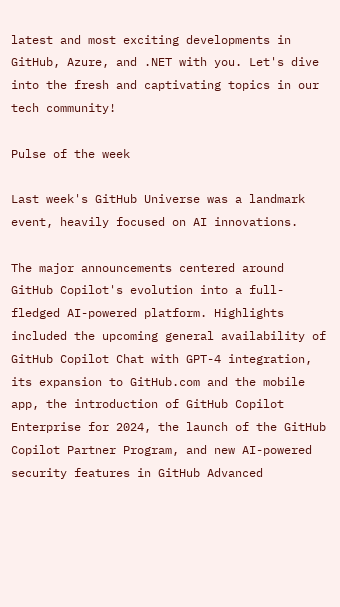latest and most exciting developments in GitHub, Azure, and .NET with you. Let's dive into the fresh and captivating topics in our tech community!

Pulse of the week

Last week's GitHub Universe was a landmark event, heavily focused on AI innovations.

The major announcements centered around GitHub Copilot's evolution into a full-fledged AI-powered platform. Highlights included the upcoming general availability of GitHub Copilot Chat with GPT-4 integration, its expansion to GitHub.com and the mobile app, the introduction of GitHub Copilot Enterprise for 2024, the launch of the GitHub Copilot Partner Program, and new AI-powered security features in GitHub Advanced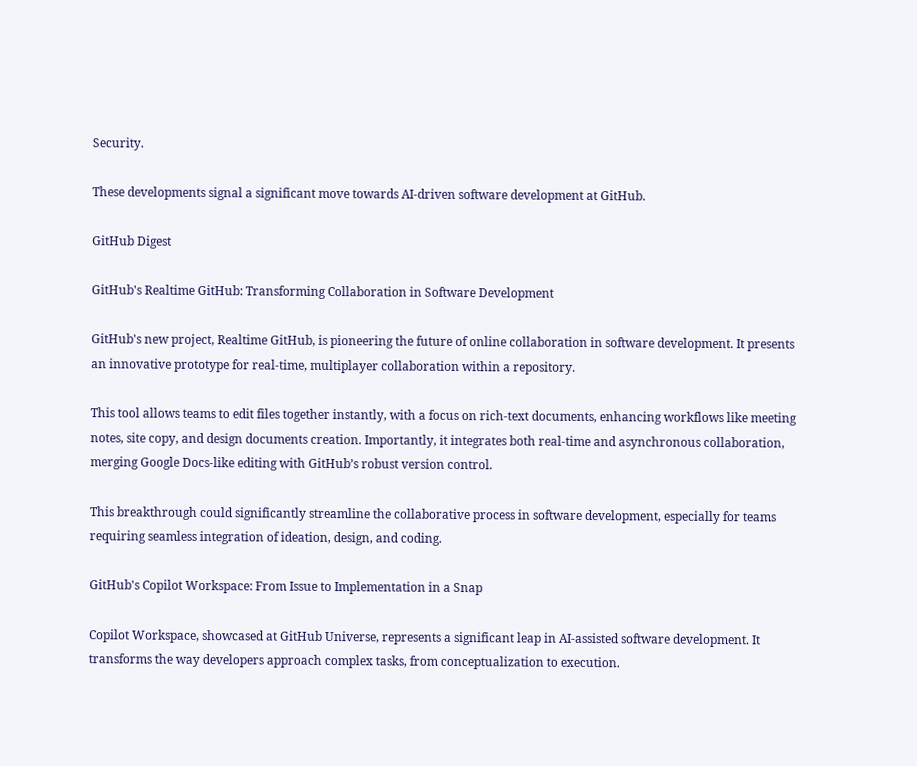Security.

These developments signal a significant move towards AI-driven software development at GitHub.

GitHub Digest

GitHub's Realtime GitHub: Transforming Collaboration in Software Development

GitHub's new project, Realtime GitHub, is pioneering the future of online collaboration in software development. It presents an innovative prototype for real-time, multiplayer collaboration within a repository.

This tool allows teams to edit files together instantly, with a focus on rich-text documents, enhancing workflows like meeting notes, site copy, and design documents creation. Importantly, it integrates both real-time and asynchronous collaboration, merging Google Docs-like editing with GitHub’s robust version control.

This breakthrough could significantly streamline the collaborative process in software development, especially for teams requiring seamless integration of ideation, design, and coding.

GitHub's Copilot Workspace: From Issue to Implementation in a Snap

Copilot Workspace, showcased at GitHub Universe, represents a significant leap in AI-assisted software development. It transforms the way developers approach complex tasks, from conceptualization to execution.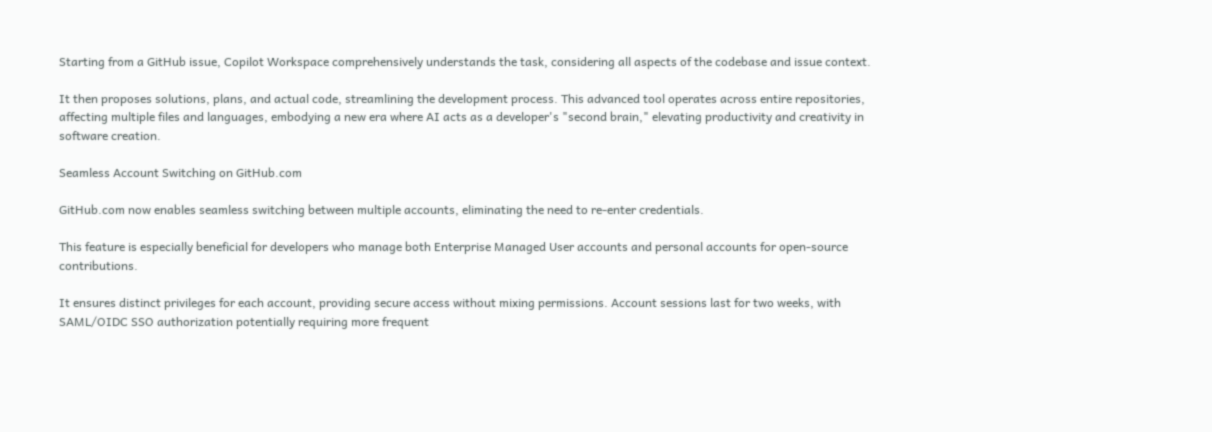Starting from a GitHub issue, Copilot Workspace comprehensively understands the task, considering all aspects of the codebase and issue context.

It then proposes solutions, plans, and actual code, streamlining the development process. This advanced tool operates across entire repositories, affecting multiple files and languages, embodying a new era where AI acts as a developer's "second brain," elevating productivity and creativity in software creation.

Seamless Account Switching on GitHub.com

GitHub.com now enables seamless switching between multiple accounts, eliminating the need to re-enter credentials.

This feature is especially beneficial for developers who manage both Enterprise Managed User accounts and personal accounts for open-source contributions.

It ensures distinct privileges for each account, providing secure access without mixing permissions. Account sessions last for two weeks, with SAML/OIDC SSO authorization potentially requiring more frequent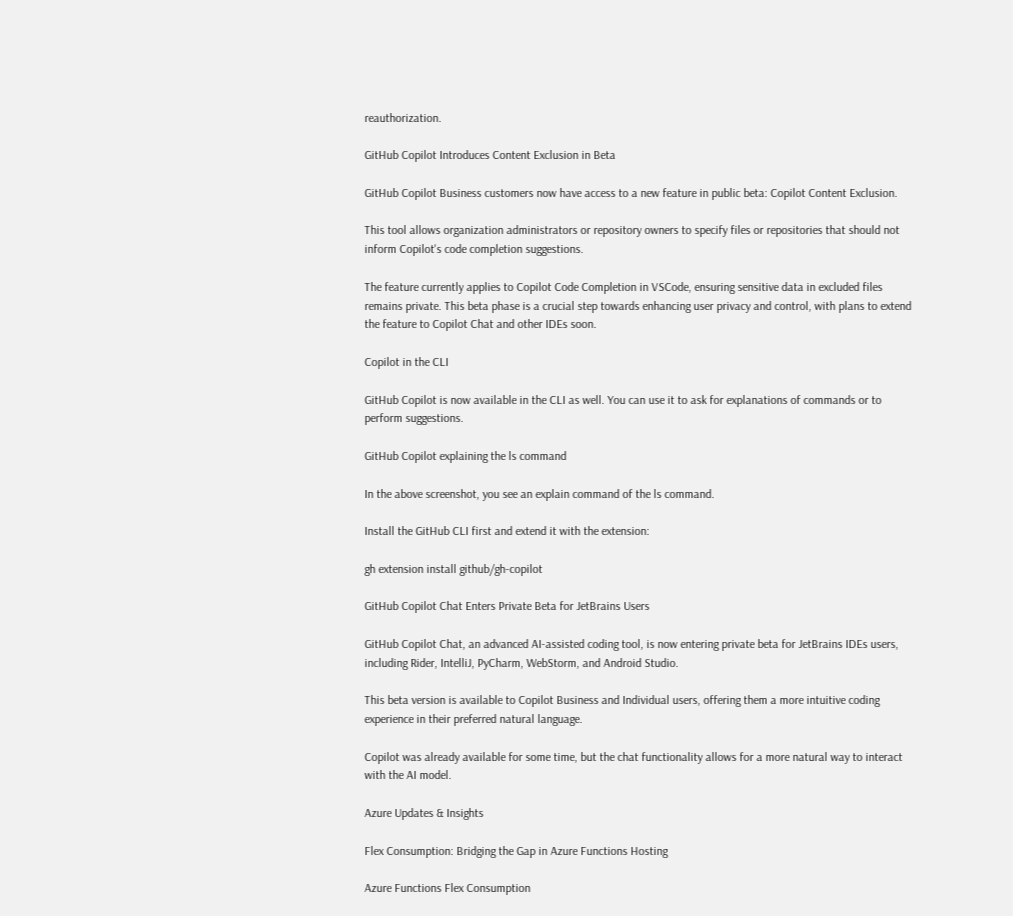reauthorization.

GitHub Copilot Introduces Content Exclusion in Beta

GitHub Copilot Business customers now have access to a new feature in public beta: Copilot Content Exclusion.

This tool allows organization administrators or repository owners to specify files or repositories that should not inform Copilot's code completion suggestions.

The feature currently applies to Copilot Code Completion in VSCode, ensuring sensitive data in excluded files remains private. This beta phase is a crucial step towards enhancing user privacy and control, with plans to extend the feature to Copilot Chat and other IDEs soon.

Copilot in the CLI

GitHub Copilot is now available in the CLI as well. You can use it to ask for explanations of commands or to perform suggestions.

GitHub Copilot explaining the ls command

In the above screenshot, you see an explain command of the ls command.

Install the GitHub CLI first and extend it with the extension:

gh extension install github/gh-copilot

GitHub Copilot Chat Enters Private Beta for JetBrains Users

GitHub Copilot Chat, an advanced AI-assisted coding tool, is now entering private beta for JetBrains IDEs users, including Rider, IntelliJ, PyCharm, WebStorm, and Android Studio.

This beta version is available to Copilot Business and Individual users, offering them a more intuitive coding experience in their preferred natural language.

Copilot was already available for some time, but the chat functionality allows for a more natural way to interact with the AI model.

Azure Updates & Insights

Flex Consumption: Bridging the Gap in Azure Functions Hosting

Azure Functions Flex Consumption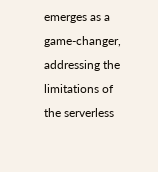emerges as a game-changer, addressing the limitations of the serverless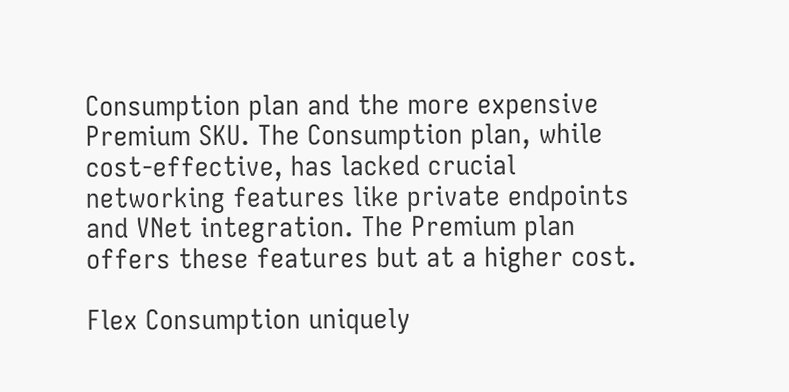Consumption plan and the more expensive Premium SKU. The Consumption plan, while cost-effective, has lacked crucial networking features like private endpoints and VNet integration. The Premium plan offers these features but at a higher cost.

Flex Consumption uniquely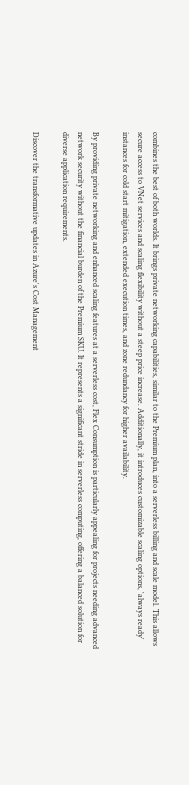combines the best of both worlds. It brings private networking capabilities, similar to the Premium plan, into a serverless billing and scale model. This allows secure access to VNet services and scaling flexibility without a steep price increase. Additionally, it introduces customizable scaling options, 'always ready' instances for cold start mitigation, extended execution times, and zone redundancy for higher availability.

By providing private networking and enhanced scaling features at a serverless cost, Flex Consumption is particularly appealing for projects needing advanced network security without the financial burden of the Premium SKU. It represents a significant stride in serverless computing, offering a balanced solution for diverse application requirements.

Discover the transformative updates in Azure's Cost Management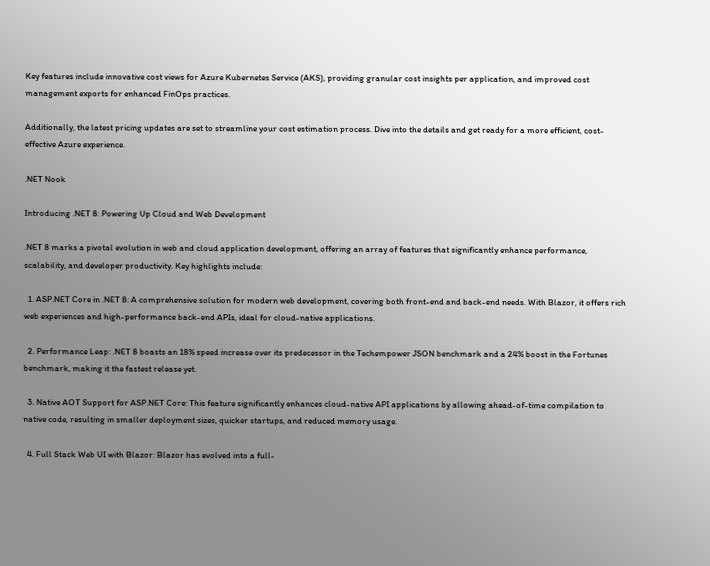Key features include innovative cost views for Azure Kubernetes Service (AKS), providing granular cost insights per application, and improved cost management exports for enhanced FinOps practices.

Additionally, the latest pricing updates are set to streamline your cost estimation process. Dive into the details and get ready for a more efficient, cost-effective Azure experience.

.NET Nook

Introducing .NET 8: Powering Up Cloud and Web Development

.NET 8 marks a pivotal evolution in web and cloud application development, offering an array of features that significantly enhance performance, scalability, and developer productivity. Key highlights include:

  1. ASP.NET Core in .NET 8: A comprehensive solution for modern web development, covering both front-end and back-end needs. With Blazor, it offers rich web experiences and high-performance back-end APIs, ideal for cloud-native applications.

  2. Performance Leap: .NET 8 boasts an 18% speed increase over its predecessor in the Techempower JSON benchmark and a 24% boost in the Fortunes benchmark, making it the fastest release yet.

  3. Native AOT Support for ASP.NET Core: This feature significantly enhances cloud-native API applications by allowing ahead-of-time compilation to native code, resulting in smaller deployment sizes, quicker startups, and reduced memory usage.

  4. Full Stack Web UI with Blazor: Blazor has evolved into a full-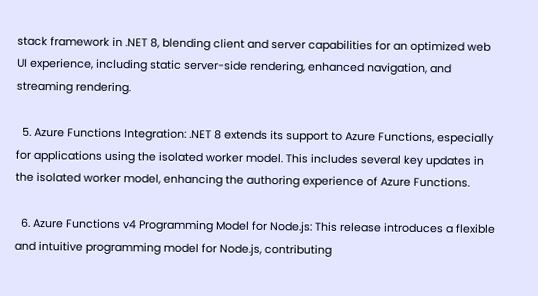stack framework in .NET 8, blending client and server capabilities for an optimized web UI experience, including static server-side rendering, enhanced navigation, and streaming rendering.

  5. Azure Functions Integration: .NET 8 extends its support to Azure Functions, especially for applications using the isolated worker model. This includes several key updates in the isolated worker model, enhancing the authoring experience of Azure Functions.

  6. Azure Functions v4 Programming Model for Node.js: This release introduces a flexible and intuitive programming model for Node.js, contributing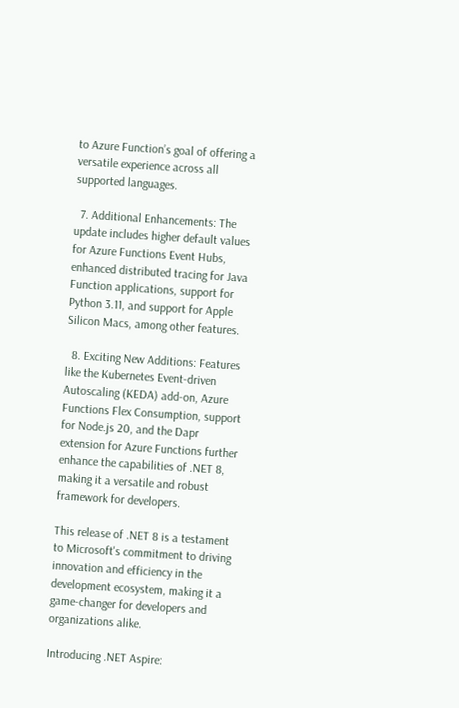to Azure Function’s goal of offering a versatile experience across all supported languages.

  7. Additional Enhancements: The update includes higher default values for Azure Functions Event Hubs, enhanced distributed tracing for Java Function applications, support for Python 3.11, and support for Apple Silicon Macs, among other features.

  8. Exciting New Additions: Features like the Kubernetes Event-driven Autoscaling (KEDA) add-on, Azure Functions Flex Consumption, support for Node.js 20, and the Dapr extension for Azure Functions further enhance the capabilities of .NET 8, making it a versatile and robust framework for developers.

This release of .NET 8 is a testament to Microsoft's commitment to driving innovation and efficiency in the development ecosystem, making it a game-changer for developers and organizations alike.

Introducing .NET Aspire: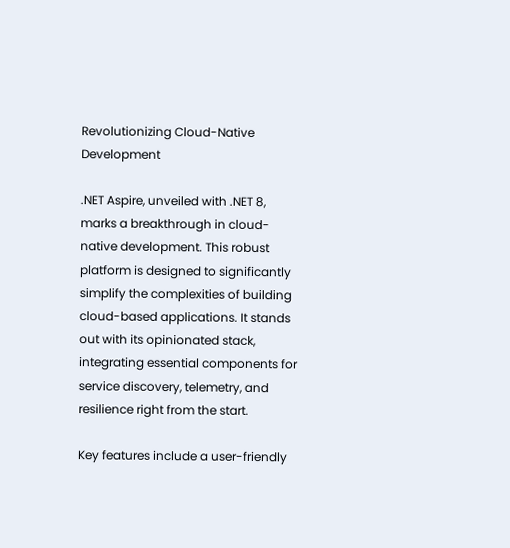Revolutionizing Cloud-Native Development

.NET Aspire, unveiled with .NET 8, marks a breakthrough in cloud-native development. This robust platform is designed to significantly simplify the complexities of building cloud-based applications. It stands out with its opinionated stack, integrating essential components for service discovery, telemetry, and resilience right from the start.

Key features include a user-friendly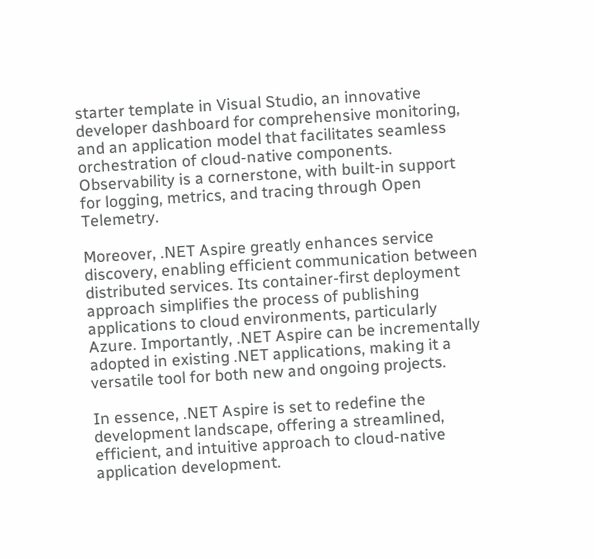starter template in Visual Studio, an innovative developer dashboard for comprehensive monitoring, and an application model that facilitates seamless orchestration of cloud-native components. Observability is a cornerstone, with built-in support for logging, metrics, and tracing through Open Telemetry.

Moreover, .NET Aspire greatly enhances service discovery, enabling efficient communication between distributed services. Its container-first deployment approach simplifies the process of publishing applications to cloud environments, particularly Azure. Importantly, .NET Aspire can be incrementally adopted in existing .NET applications, making it a versatile tool for both new and ongoing projects.

In essence, .NET Aspire is set to redefine the development landscape, offering a streamlined, efficient, and intuitive approach to cloud-native application development.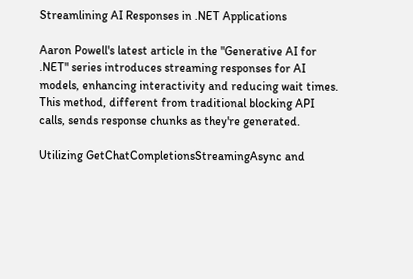Streamlining AI Responses in .NET Applications

Aaron Powell's latest article in the "Generative AI for .NET" series introduces streaming responses for AI models, enhancing interactivity and reducing wait times. This method, different from traditional blocking API calls, sends response chunks as they're generated.

Utilizing GetChatCompletionsStreamingAsync and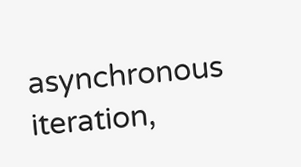asynchronous iteration,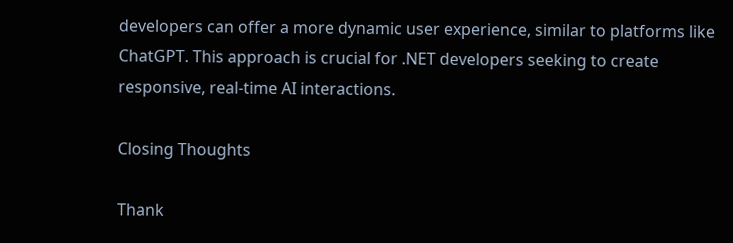developers can offer a more dynamic user experience, similar to platforms like ChatGPT. This approach is crucial for .NET developers seeking to create responsive, real-time AI interactions.

Closing Thoughts

Thank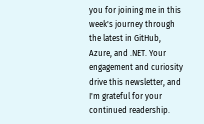you for joining me in this week's journey through the latest in GitHub, Azure, and .NET. Your engagement and curiosity drive this newsletter, and I'm grateful for your continued readership.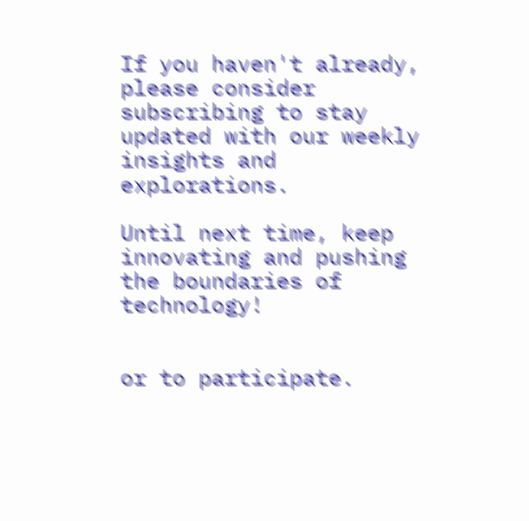If you haven't already, please consider subscribing to stay updated with our weekly insights and explorations.

Until next time, keep innovating and pushing the boundaries of technology!


or to participate.